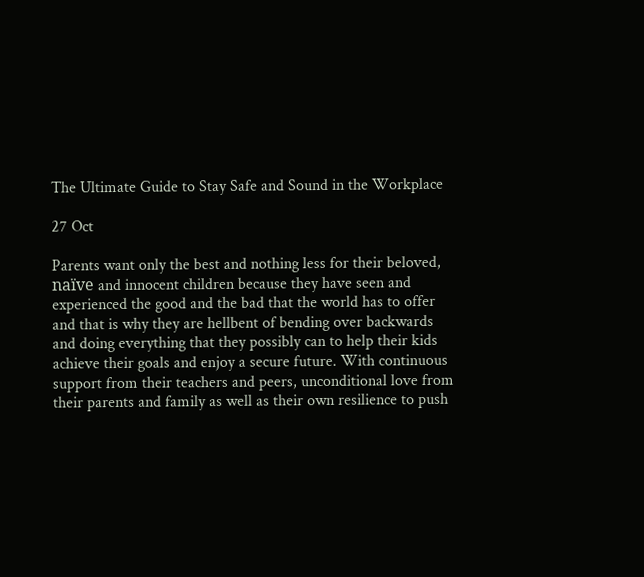The Ultimate Guide to Stay Safe and Sound in the Workplace

27 Oct

Parents want only the best and nothing less for their beloved, naïve and innocent children because they have seen and experienced the good and the bad that the world has to offer and that is why they are hellbent of bending over backwards and doing everything that they possibly can to help their kids achieve their goals and enjoy a secure future. With continuous support from their teachers and peers, unconditional love from their parents and family as well as their own resilience to push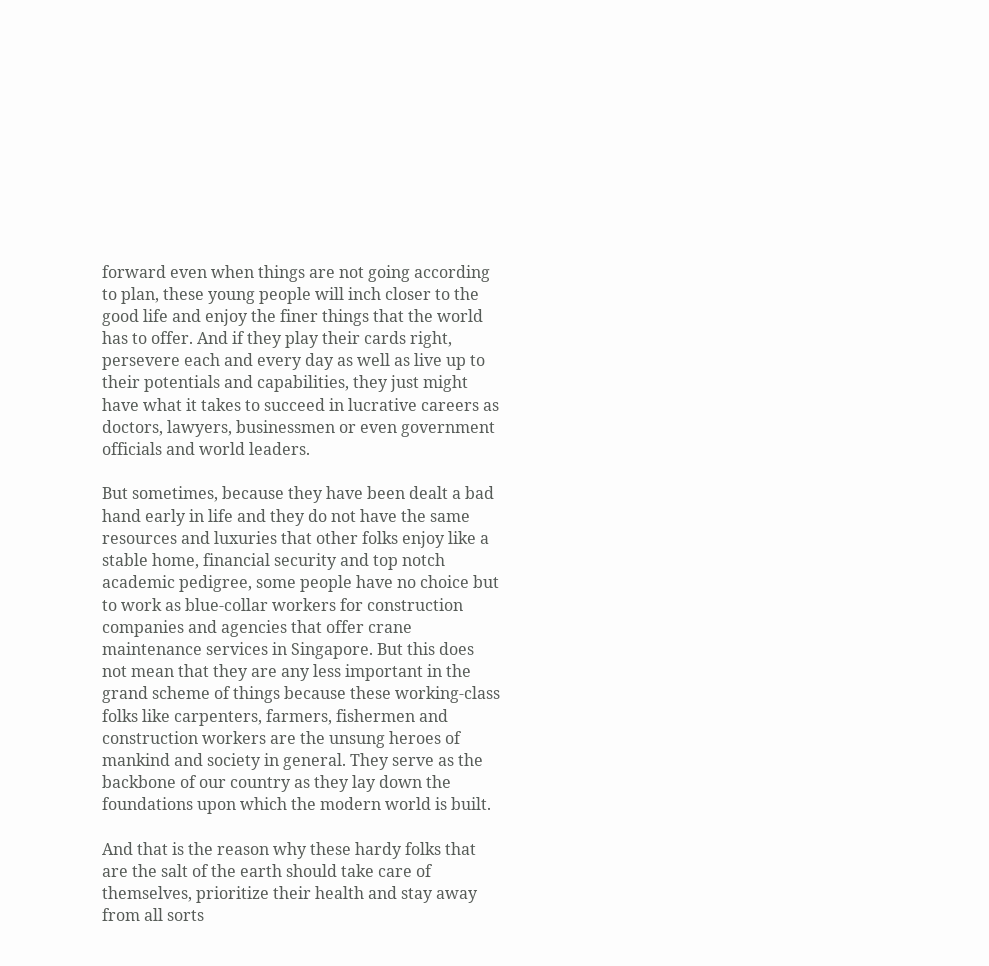forward even when things are not going according to plan, these young people will inch closer to the good life and enjoy the finer things that the world has to offer. And if they play their cards right, persevere each and every day as well as live up to their potentials and capabilities, they just might have what it takes to succeed in lucrative careers as doctors, lawyers, businessmen or even government officials and world leaders.

But sometimes, because they have been dealt a bad hand early in life and they do not have the same resources and luxuries that other folks enjoy like a stable home, financial security and top notch academic pedigree, some people have no choice but to work as blue-collar workers for construction companies and agencies that offer crane maintenance services in Singapore. But this does not mean that they are any less important in the grand scheme of things because these working-class folks like carpenters, farmers, fishermen and construction workers are the unsung heroes of mankind and society in general. They serve as the backbone of our country as they lay down the foundations upon which the modern world is built.

And that is the reason why these hardy folks that are the salt of the earth should take care of themselves, prioritize their health and stay away from all sorts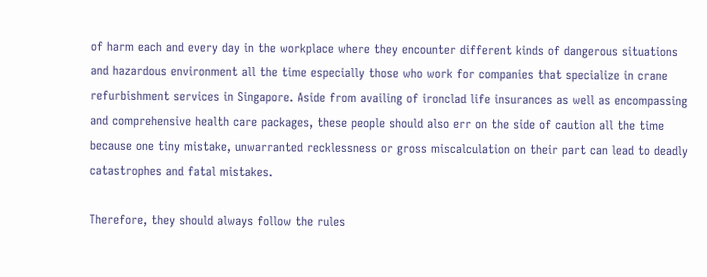of harm each and every day in the workplace where they encounter different kinds of dangerous situations and hazardous environment all the time especially those who work for companies that specialize in crane refurbishment services in Singapore. Aside from availing of ironclad life insurances as well as encompassing and comprehensive health care packages, these people should also err on the side of caution all the time because one tiny mistake, unwarranted recklessness or gross miscalculation on their part can lead to deadly catastrophes and fatal mistakes.

Therefore, they should always follow the rules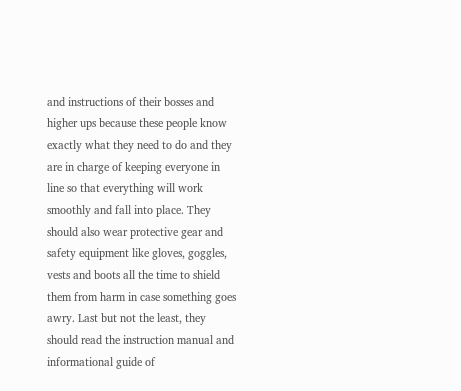and instructions of their bosses and higher ups because these people know exactly what they need to do and they are in charge of keeping everyone in line so that everything will work smoothly and fall into place. They should also wear protective gear and safety equipment like gloves, goggles, vests and boots all the time to shield them from harm in case something goes awry. Last but not the least, they should read the instruction manual and informational guide of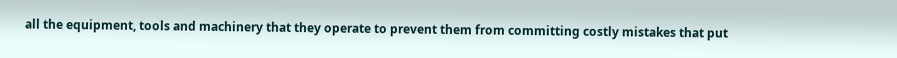all the equipment, tools and machinery that they operate to prevent them from committing costly mistakes that put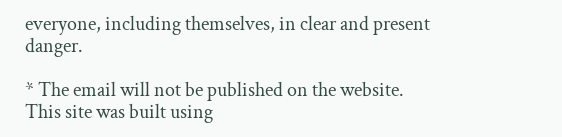everyone, including themselves, in clear and present danger.

* The email will not be published on the website.
This site was built using